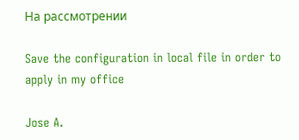На рассмотрении

Save the configuration in local file in order to apply in my office

Jose A.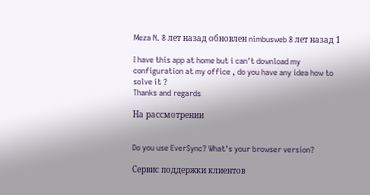Meza N. 8 лет назад обновлен nimbusweb 8 лет назад 1

I have this app at home but i can't download my configuration at my office , do you have any idea how to solve it ?
Thanks and regards

На рассмотрении


Do you use EverSync? What's your browser version?

Сервис поддержки клиентов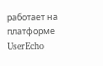работает на платформе UserEcho